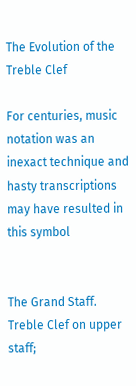The Evolution of the Treble Clef

For centuries, music notation was an inexact technique and hasty transcriptions may have resulted in this symbol


The Grand Staff. Treble Clef on upper staff;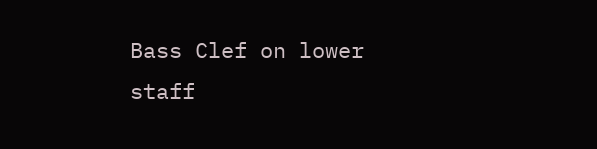Bass Clef on lower staff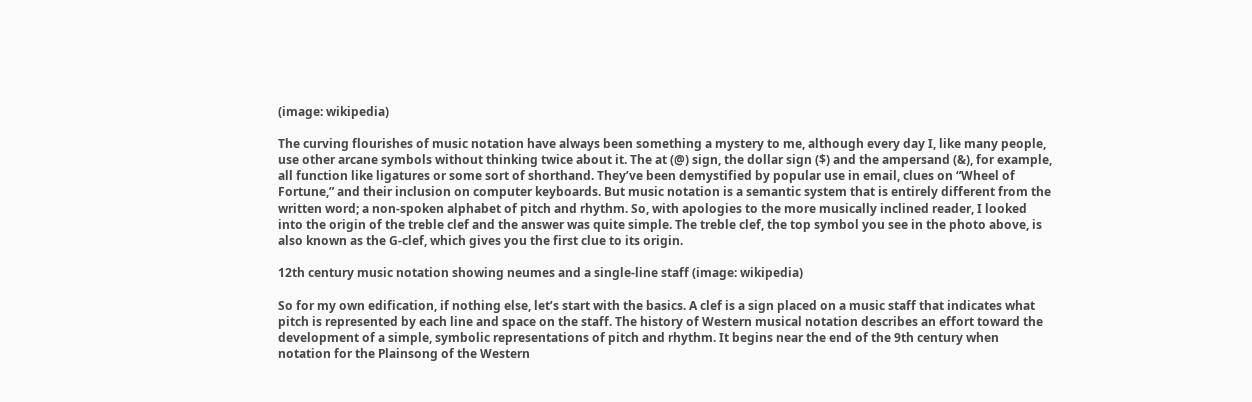(image: wikipedia)

The curving flourishes of music notation have always been something a mystery to me, although every day I, like many people, use other arcane symbols without thinking twice about it. The at (@) sign, the dollar sign ($) and the ampersand (&), for example, all function like ligatures or some sort of shorthand. They’ve been demystified by popular use in email, clues on “Wheel of Fortune,” and their inclusion on computer keyboards. But music notation is a semantic system that is entirely different from the written word; a non-spoken alphabet of pitch and rhythm. So, with apologies to the more musically inclined reader, I looked into the origin of the treble clef and the answer was quite simple. The treble clef, the top symbol you see in the photo above, is also known as the G-clef, which gives you the first clue to its origin.

12th century music notation showing neumes and a single-line staff (image: wikipedia)

So for my own edification, if nothing else, let’s start with the basics. A clef is a sign placed on a music staff that indicates what pitch is represented by each line and space on the staff. The history of Western musical notation describes an effort toward the development of a simple, symbolic representations of pitch and rhythm. It begins near the end of the 9th century when notation for the Plainsong of the Western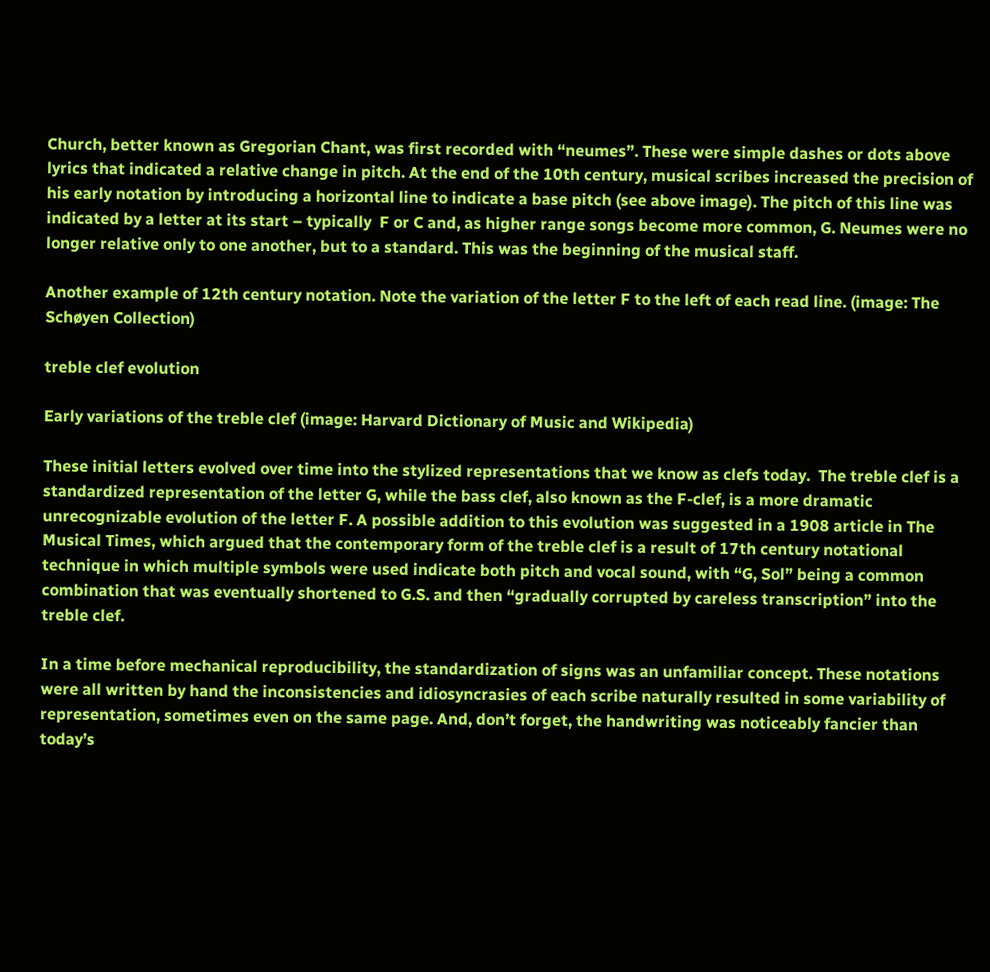Church, better known as Gregorian Chant, was first recorded with “neumes”. These were simple dashes or dots above lyrics that indicated a relative change in pitch. At the end of the 10th century, musical scribes increased the precision of his early notation by introducing a horizontal line to indicate a base pitch (see above image). The pitch of this line was indicated by a letter at its start – typically  F or C and, as higher range songs become more common, G. Neumes were no longer relative only to one another, but to a standard. This was the beginning of the musical staff.

Another example of 12th century notation. Note the variation of the letter F to the left of each read line. (image: The Schøyen Collection)

treble clef evolution

Early variations of the treble clef (image: Harvard Dictionary of Music and Wikipedia)

These initial letters evolved over time into the stylized representations that we know as clefs today.  The treble clef is a standardized representation of the letter G, while the bass clef, also known as the F-clef, is a more dramatic unrecognizable evolution of the letter F. A possible addition to this evolution was suggested in a 1908 article in The Musical Times, which argued that the contemporary form of the treble clef is a result of 17th century notational technique in which multiple symbols were used indicate both pitch and vocal sound, with “G, Sol” being a common combination that was eventually shortened to G.S. and then “gradually corrupted by careless transcription” into the treble clef.

In a time before mechanical reproducibility, the standardization of signs was an unfamiliar concept. These notations were all written by hand the inconsistencies and idiosyncrasies of each scribe naturally resulted in some variability of representation, sometimes even on the same page. And, don’t forget, the handwriting was noticeably fancier than today’s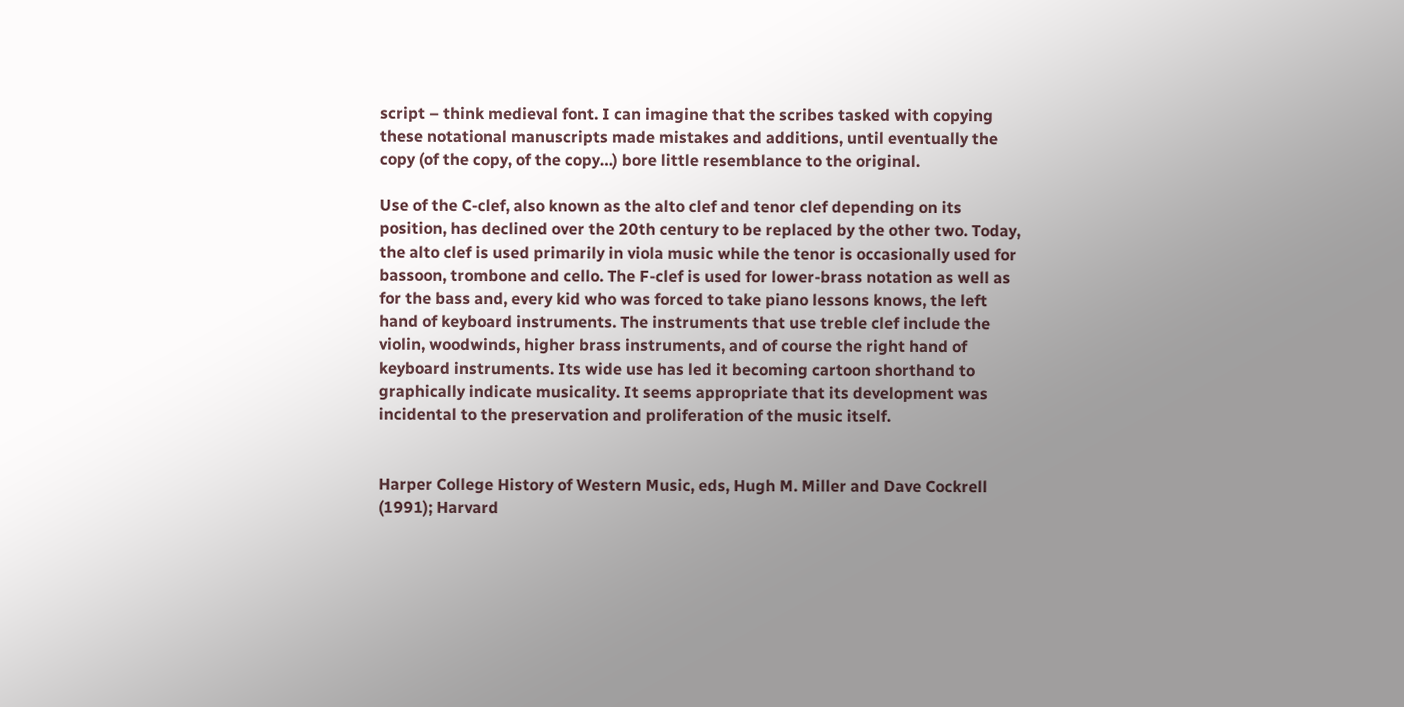script – think medieval font. I can imagine that the scribes tasked with copying these notational manuscripts made mistakes and additions, until eventually the copy (of the copy, of the copy…) bore little resemblance to the original.

Use of the C-clef, also known as the alto clef and tenor clef depending on its position, has declined over the 20th century to be replaced by the other two. Today, the alto clef is used primarily in viola music while the tenor is occasionally used for bassoon, trombone and cello. The F-clef is used for lower-brass notation as well as for the bass and, every kid who was forced to take piano lessons knows, the left hand of keyboard instruments. The instruments that use treble clef include the violin, woodwinds, higher brass instruments, and of course the right hand of keyboard instruments. Its wide use has led it becoming cartoon shorthand to graphically indicate musicality. It seems appropriate that its development was incidental to the preservation and proliferation of the music itself.


Harper College History of Western Music, eds, Hugh M. Miller and Dave Cockrell (1991); Harvard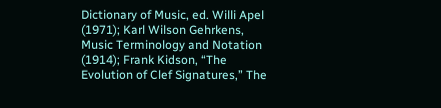Dictionary of Music, ed. Willi Apel (1971); Karl Wilson Gehrkens, Music Terminology and Notation (1914); Frank Kidson, “The Evolution of Clef Signatures,” The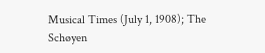Musical Times (July 1, 1908); The Schøyen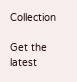Collection

Get the latest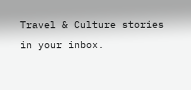Travel & Culture stories in your inbox.